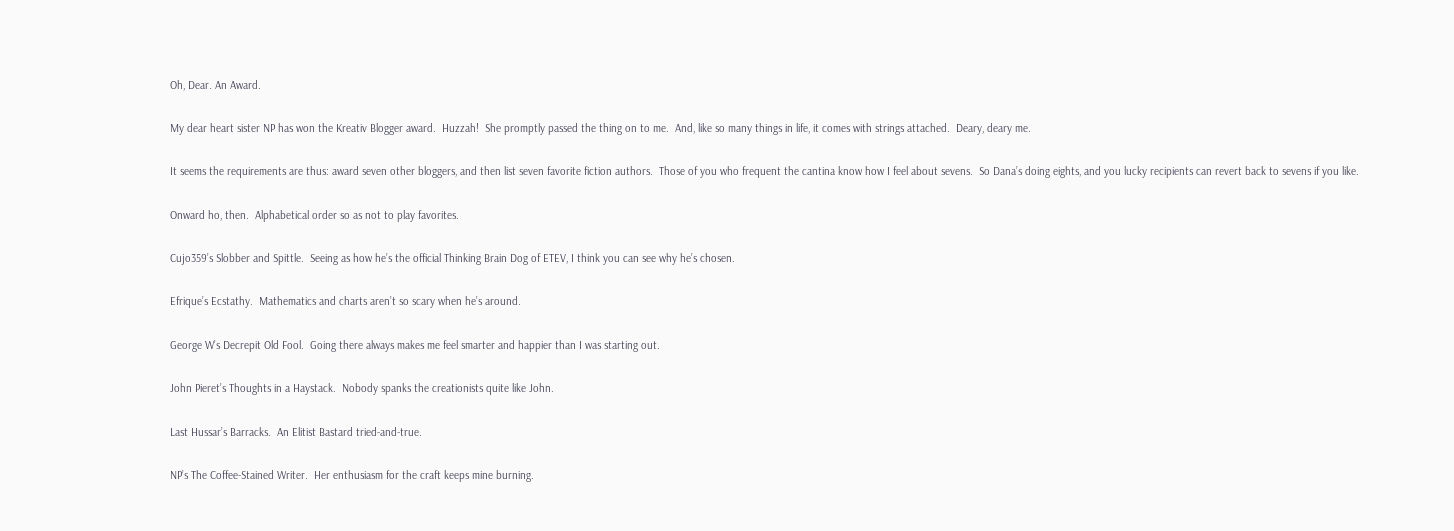Oh, Dear. An Award.

My dear heart sister NP has won the Kreativ Blogger award.  Huzzah!  She promptly passed the thing on to me.  And, like so many things in life, it comes with strings attached.  Deary, deary me.

It seems the requirements are thus: award seven other bloggers, and then list seven favorite fiction authors.  Those of you who frequent the cantina know how I feel about sevens.  So Dana’s doing eights, and you lucky recipients can revert back to sevens if you like.

Onward ho, then.  Alphabetical order so as not to play favorites.

Cujo359’s Slobber and Spittle.  Seeing as how he’s the official Thinking Brain Dog of ETEV, I think you can see why he’s chosen.

Efrique’s Ecstathy.  Mathematics and charts aren’t so scary when he’s around.

George W’s Decrepit Old Fool.  Going there always makes me feel smarter and happier than I was starting out.

John Pieret’s Thoughts in a Haystack.  Nobody spanks the creationists quite like John.

Last Hussar’s Barracks.  An Elitist Bastard tried-and-true.

NP’s The Coffee-Stained Writer.  Her enthusiasm for the craft keeps mine burning.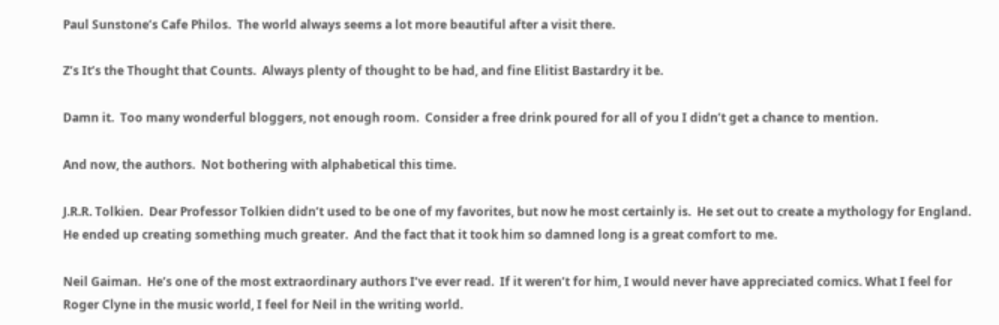Paul Sunstone’s Cafe Philos.  The world always seems a lot more beautiful after a visit there.

Z’s It’s the Thought that Counts.  Always plenty of thought to be had, and fine Elitist Bastardry it be.

Damn it.  Too many wonderful bloggers, not enough room.  Consider a free drink poured for all of you I didn’t get a chance to mention.

And now, the authors.  Not bothering with alphabetical this time.

J.R.R. Tolkien.  Dear Professor Tolkien didn’t used to be one of my favorites, but now he most certainly is.  He set out to create a mythology for England.  He ended up creating something much greater.  And the fact that it took him so damned long is a great comfort to me.

Neil Gaiman.  He’s one of the most extraordinary authors I’ve ever read.  If it weren’t for him, I would never have appreciated comics. What I feel for Roger Clyne in the music world, I feel for Neil in the writing world.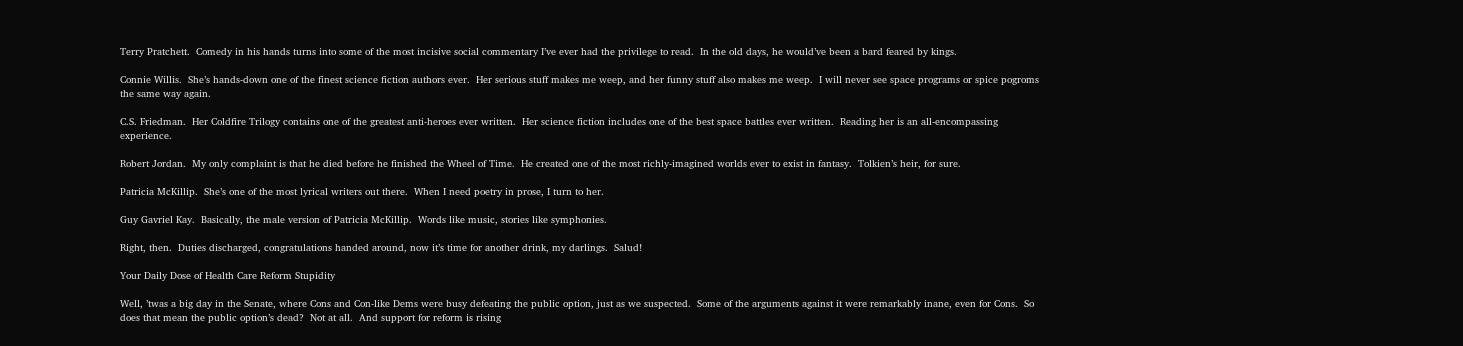Terry Pratchett.  Comedy in his hands turns into some of the most incisive social commentary I’ve ever had the privilege to read.  In the old days, he would’ve been a bard feared by kings.

Connie Willis.  She’s hands-down one of the finest science fiction authors ever.  Her serious stuff makes me weep, and her funny stuff also makes me weep.  I will never see space programs or spice pogroms the same way again.

C.S. Friedman.  Her Coldfire Trilogy contains one of the greatest anti-heroes ever written.  Her science fiction includes one of the best space battles ever written.  Reading her is an all-encompassing experience.

Robert Jordan.  My only complaint is that he died before he finished the Wheel of Time.  He created one of the most richly-imagined worlds ever to exist in fantasy.  Tolkien’s heir, for sure.

Patricia McKillip.  She’s one of the most lyrical writers out there.  When I need poetry in prose, I turn to her.

Guy Gavriel Kay.  Basically, the male version of Patricia McKillip.  Words like music, stories like symphonies.

Right, then.  Duties discharged, congratulations handed around, now it’s time for another drink, my darlings.  Salud!

Your Daily Dose of Health Care Reform Stupidity

Well, ’twas a big day in the Senate, where Cons and Con-like Dems were busy defeating the public option, just as we suspected.  Some of the arguments against it were remarkably inane, even for Cons.  So does that mean the public option’s dead?  Not at all.  And support for reform is rising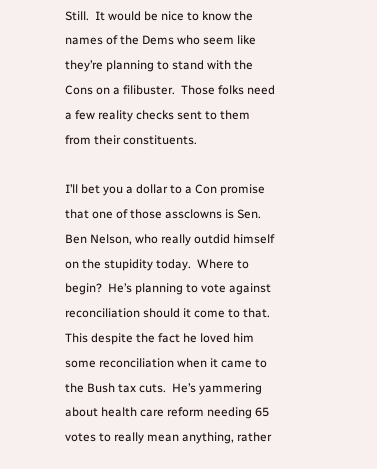Still.  It would be nice to know the names of the Dems who seem like they’re planning to stand with the Cons on a filibuster.  Those folks need a few reality checks sent to them from their constituents.

I’ll bet you a dollar to a Con promise that one of those assclowns is Sen. Ben Nelson, who really outdid himself on the stupidity today.  Where to begin?  He’s planning to vote against reconciliation should it come to that.  This despite the fact he loved him some reconciliation when it came to the Bush tax cuts.  He’s yammering about health care reform needing 65 votes to really mean anything, rather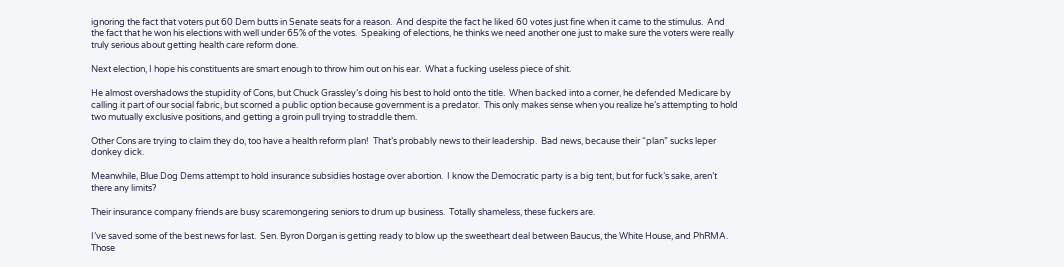ignoring the fact that voters put 60 Dem butts in Senate seats for a reason.  And despite the fact he liked 60 votes just fine when it came to the stimulus.  And the fact that he won his elections with well under 65% of the votes.  Speaking of elections, he thinks we need another one just to make sure the voters were really truly serious about getting health care reform done.

Next election, I hope his constituents are smart enough to throw him out on his ear.  What a fucking useless piece of shit.

He almost overshadows the stupidity of Cons, but Chuck Grassley’s doing his best to hold onto the title.  When backed into a corner, he defended Medicare by calling it part of our social fabric, but scorned a public option because government is a predator.  This only makes sense when you realize he’s attempting to hold two mutually exclusive positions, and getting a groin pull trying to straddle them.

Other Cons are trying to claim they do, too have a health reform plan!  That’s probably news to their leadership.  Bad news, because their “plan” sucks leper donkey dick.

Meanwhile, Blue Dog Dems attempt to hold insurance subsidies hostage over abortion.  I know the Democratic party is a big tent, but for fuck’s sake, aren’t there any limits?

Their insurance company friends are busy scaremongering seniors to drum up business.  Totally shameless, these fuckers are.

I’ve saved some of the best news for last.  Sen. Byron Dorgan is getting ready to blow up the sweetheart deal between Baucus, the White House, and PhRMA.  Those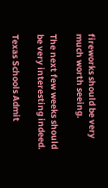fireworks should be very much worth seeing.

The next few weeks should be very interesting indeed.

Texas Schools Admit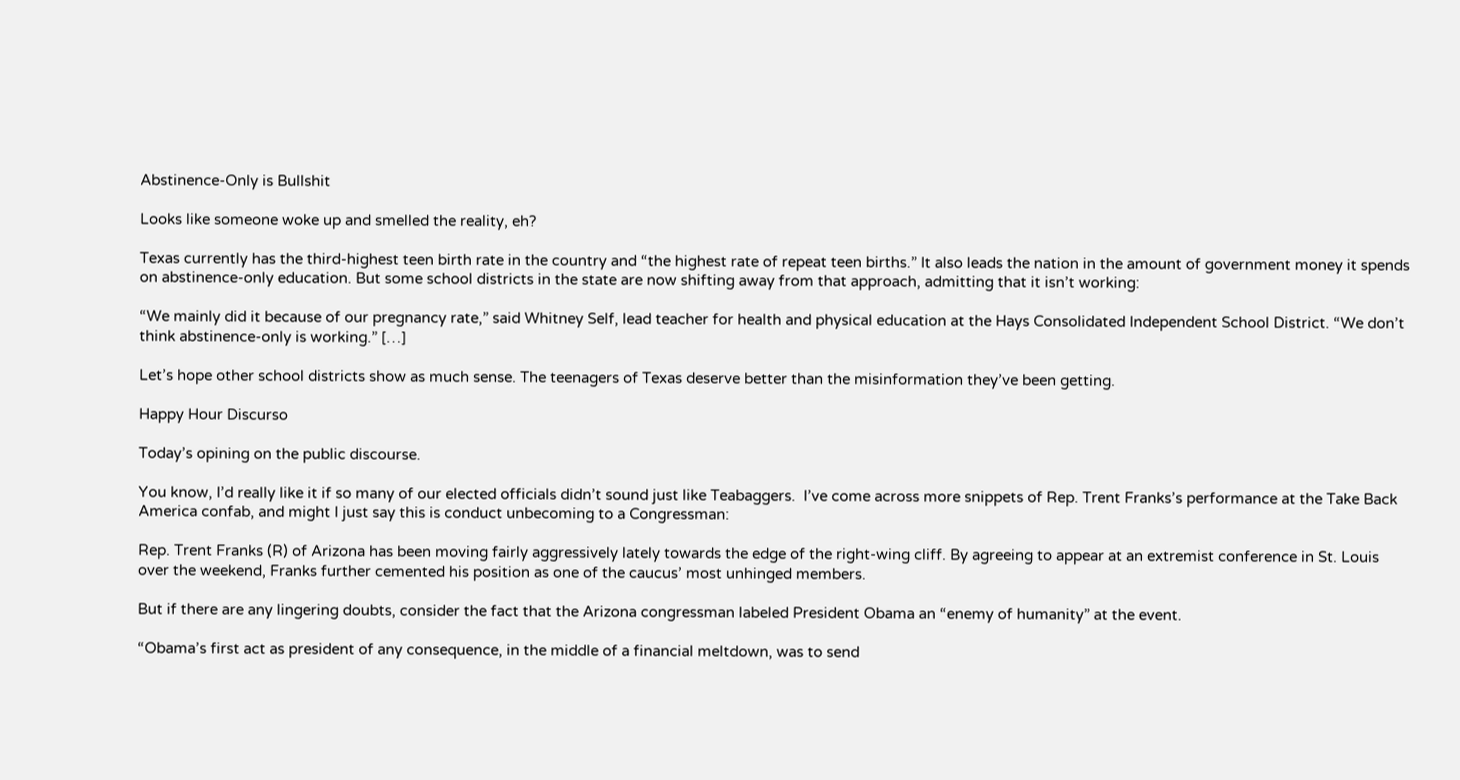Abstinence-Only is Bullshit

Looks like someone woke up and smelled the reality, eh?

Texas currently has the third-highest teen birth rate in the country and “the highest rate of repeat teen births.” It also leads the nation in the amount of government money it spends on abstinence-only education. But some school districts in the state are now shifting away from that approach, admitting that it isn’t working:

“We mainly did it because of our pregnancy rate,” said Whitney Self, lead teacher for health and physical education at the Hays Consolidated Independent School District. “We don’t think abstinence-only is working.” […]

Let’s hope other school districts show as much sense. The teenagers of Texas deserve better than the misinformation they’ve been getting.

Happy Hour Discurso

Today’s opining on the public discourse.

You know, I’d really like it if so many of our elected officials didn’t sound just like Teabaggers.  I’ve come across more snippets of Rep. Trent Franks’s performance at the Take Back America confab, and might I just say this is conduct unbecoming to a Congressman:

Rep. Trent Franks (R) of Arizona has been moving fairly aggressively lately towards the edge of the right-wing cliff. By agreeing to appear at an extremist conference in St. Louis over the weekend, Franks further cemented his position as one of the caucus’ most unhinged members.

But if there are any lingering doubts, consider the fact that the Arizona congressman labeled President Obama an “enemy of humanity” at the event.

“Obama’s first act as president of any consequence, in the middle of a financial meltdown, was to send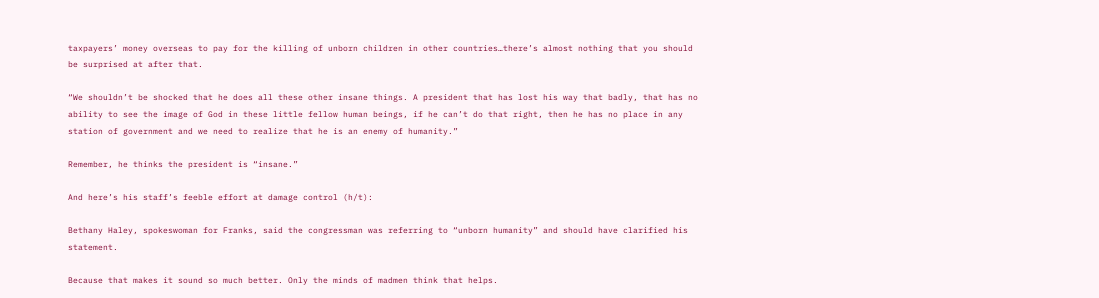taxpayers’ money overseas to pay for the killing of unborn children in other countries…there’s almost nothing that you should be surprised at after that.

“We shouldn’t be shocked that he does all these other insane things. A president that has lost his way that badly, that has no ability to see the image of God in these little fellow human beings, if he can’t do that right, then he has no place in any station of government and we need to realize that he is an enemy of humanity.”

Remember, he thinks the president is “insane.”

And here’s his staff’s feeble effort at damage control (h/t):

Bethany Haley, spokeswoman for Franks, said the congressman was referring to “unborn humanity” and should have clarified his statement.

Because that makes it sound so much better. Only the minds of madmen think that helps.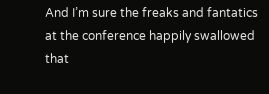And I’m sure the freaks and fantatics at the conference happily swallowed that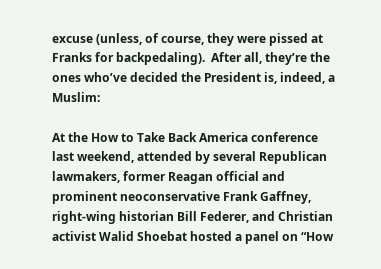excuse (unless, of course, they were pissed at Franks for backpedaling).  After all, they’re the ones who’ve decided the President is, indeed, a Muslim:

At the How to Take Back America conference last weekend, attended by several Republican lawmakers, former Reagan official and prominent neoconservative Frank Gaffney, right-wing historian Bill Federer, and Christian activist Walid Shoebat hosted a panel on “How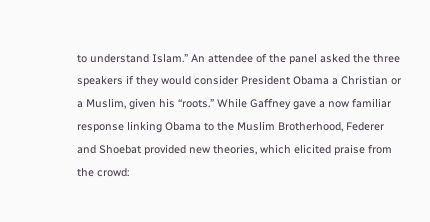to understand Islam.” An attendee of the panel asked the three speakers if they would consider President Obama a Christian or a Muslim, given his “roots.” While Gaffney gave a now familiar response linking Obama to the Muslim Brotherhood, Federer and Shoebat provided new theories, which elicited praise from the crowd: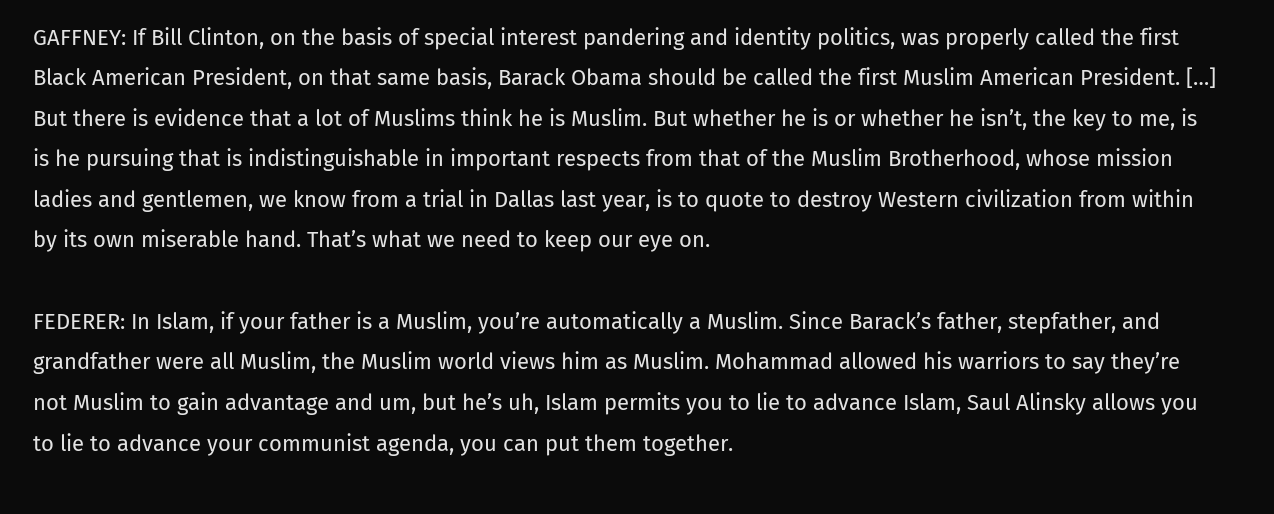GAFFNEY: If Bill Clinton, on the basis of special interest pandering and identity politics, was properly called the first Black American President, on that same basis, Barack Obama should be called the first Muslim American President. […] But there is evidence that a lot of Muslims think he is Muslim. But whether he is or whether he isn’t, the key to me, is is he pursuing that is indistinguishable in important respects from that of the Muslim Brotherhood, whose mission ladies and gentlemen, we know from a trial in Dallas last year, is to quote to destroy Western civilization from within by its own miserable hand. That’s what we need to keep our eye on.

FEDERER: In Islam, if your father is a Muslim, you’re automatically a Muslim. Since Barack’s father, stepfather, and grandfather were all Muslim, the Muslim world views him as Muslim. Mohammad allowed his warriors to say they’re not Muslim to gain advantage and um, but he’s uh, Islam permits you to lie to advance Islam, Saul Alinsky allows you to lie to advance your communist agenda, you can put them together.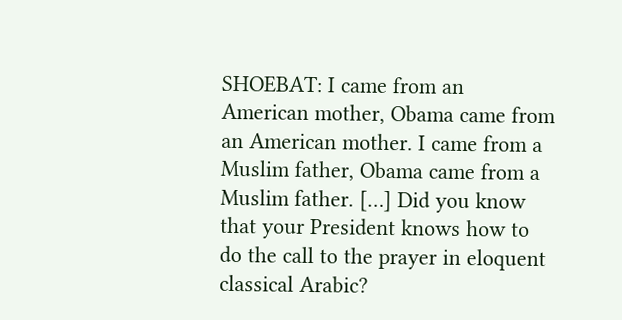SHOEBAT: I came from an American mother, Obama came from an American mother. I came from a Muslim father, Obama came from a Muslim father. […] Did you know that your President knows how to do the call to the prayer in eloquent classical Arabic?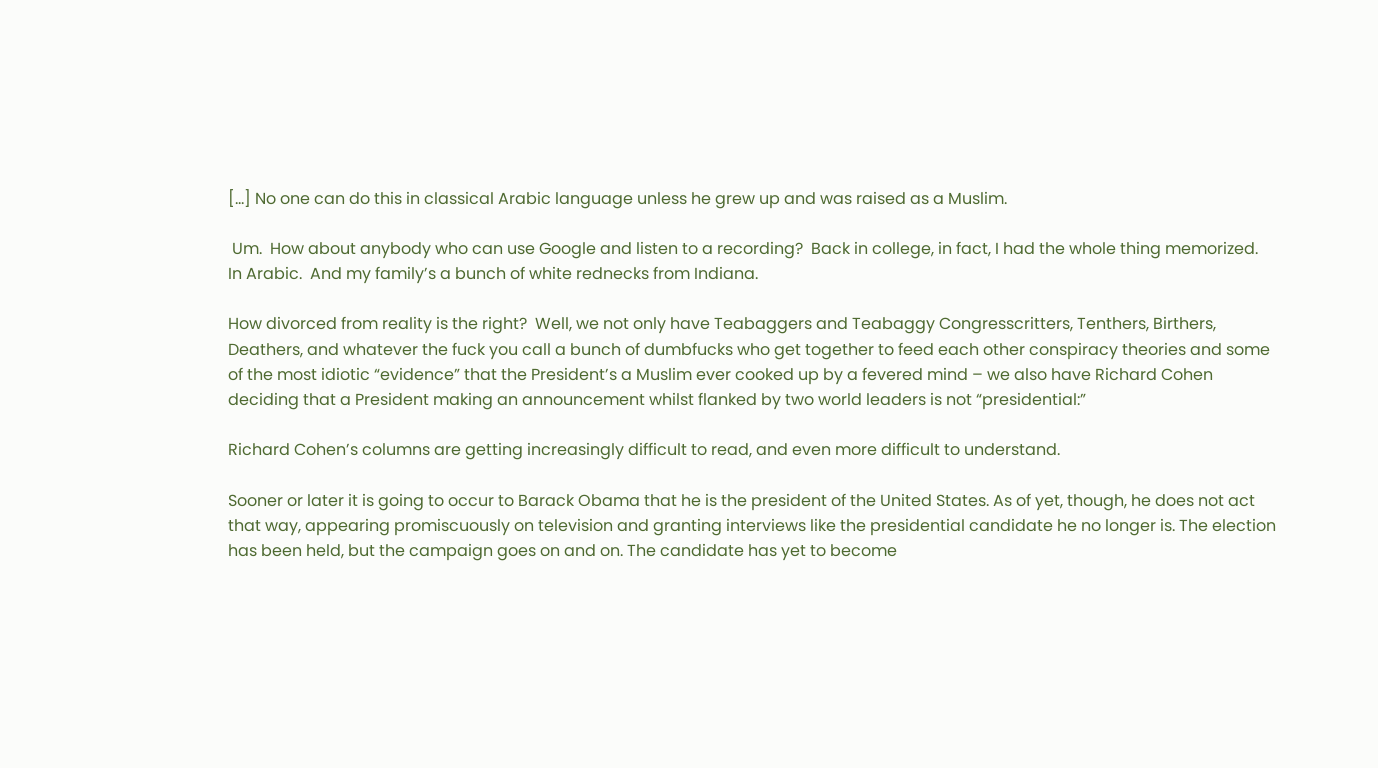[…] No one can do this in classical Arabic language unless he grew up and was raised as a Muslim.

 Um.  How about anybody who can use Google and listen to a recording?  Back in college, in fact, I had the whole thing memorized.  In Arabic.  And my family’s a bunch of white rednecks from Indiana.

How divorced from reality is the right?  Well, we not only have Teabaggers and Teabaggy Congresscritters, Tenthers, Birthers, Deathers, and whatever the fuck you call a bunch of dumbfucks who get together to feed each other conspiracy theories and some of the most idiotic “evidence” that the President’s a Muslim ever cooked up by a fevered mind – we also have Richard Cohen deciding that a President making an announcement whilst flanked by two world leaders is not “presidential:”

Richard Cohen’s columns are getting increasingly difficult to read, and even more difficult to understand.

Sooner or later it is going to occur to Barack Obama that he is the president of the United States. As of yet, though, he does not act that way, appearing promiscuously on television and granting interviews like the presidential candidate he no longer is. The election has been held, but the campaign goes on and on. The candidate has yet to become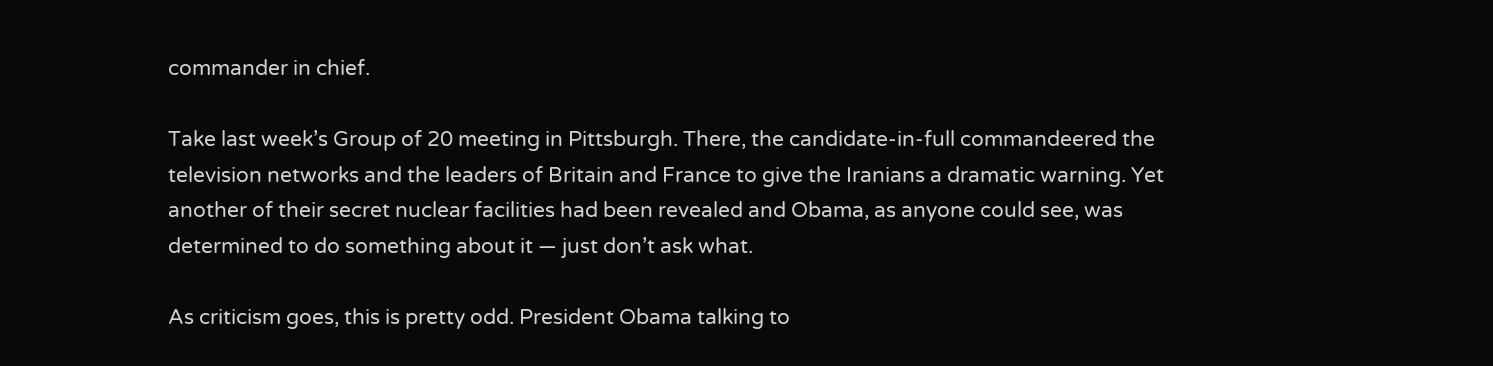commander in chief.

Take last week’s Group of 20 meeting in Pittsburgh. There, the candidate-in-full commandeered the television networks and the leaders of Britain and France to give the Iranians a dramatic warning. Yet another of their secret nuclear facilities had been revealed and Obama, as anyone could see, was determined to do something about it — just don’t ask what.

As criticism goes, this is pretty odd. President Obama talking to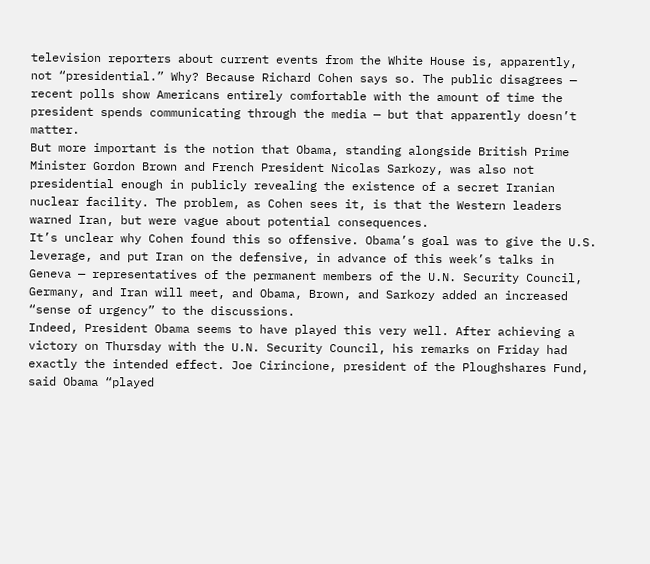television reporters about current events from the White House is, apparently, not “presidential.” Why? Because Richard Cohen says so. The public disagrees — recent polls show Americans entirely comfortable with the amount of time the president spends communicating through the media — but that apparently doesn’t matter.
But more important is the notion that Obama, standing alongside British Prime Minister Gordon Brown and French President Nicolas Sarkozy, was also not presidential enough in publicly revealing the existence of a secret Iranian nuclear facility. The problem, as Cohen sees it, is that the Western leaders warned Iran, but were vague about potential consequences.
It’s unclear why Cohen found this so offensive. Obama’s goal was to give the U.S. leverage, and put Iran on the defensive, in advance of this week’s talks in Geneva — representatives of the permanent members of the U.N. Security Council, Germany, and Iran will meet, and Obama, Brown, and Sarkozy added an increased “sense of urgency” to the discussions.
Indeed, President Obama seems to have played this very well. After achieving a victory on Thursday with the U.N. Security Council, his remarks on Friday had exactly the intended effect. Joe Cirincione, president of the Ploughshares Fund, said Obama “played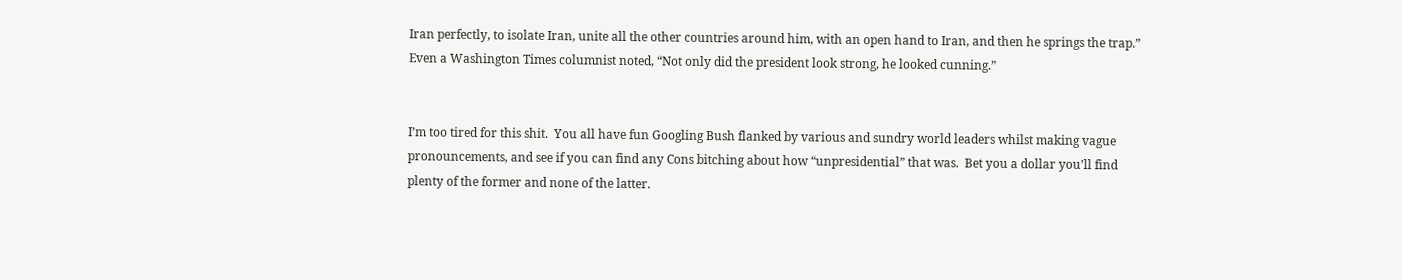Iran perfectly, to isolate Iran, unite all the other countries around him, with an open hand to Iran, and then he springs the trap.” Even a Washington Times columnist noted, “Not only did the president look strong, he looked cunning.”


I’m too tired for this shit.  You all have fun Googling Bush flanked by various and sundry world leaders whilst making vague pronouncements, and see if you can find any Cons bitching about how “unpresidential” that was.  Bet you a dollar you’ll find plenty of the former and none of the latter.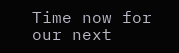Time now for our next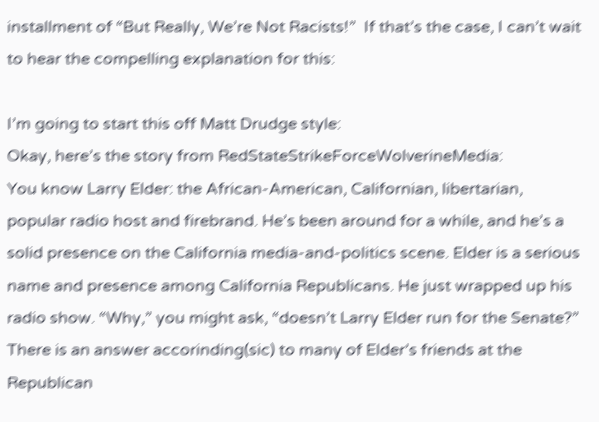installment of “But Really, We’re Not Racists!”  If that’s the case, I can’t wait to hear the compelling explanation for this:

I’m going to start this off Matt Drudge style:
Okay, here’s the story from RedStateStrikeForceWolverineMedia:
You know Larry Elder: the African-American, Californian, libertarian, popular radio host and firebrand. He’s been around for a while, and he’s a solid presence on the California media-and-politics scene. Elder is a serious name and presence among California Republicans. He just wrapped up his radio show. “Why,” you might ask, “doesn’t Larry Elder run for the Senate?”
There is an answer accorinding(sic) to many of Elder’s friends at the Republican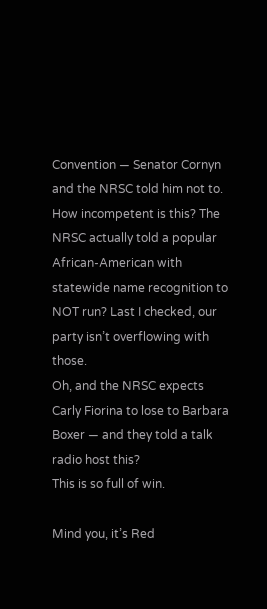Convention — Senator Cornyn and the NRSC told him not to.
How incompetent is this? The NRSC actually told a popular African-American with statewide name recognition to NOT run? Last I checked, our party isn’t overflowing with those.
Oh, and the NRSC expects Carly Fiorina to lose to Barbara Boxer — and they told a talk radio host this?
This is so full of win.

Mind you, it’s Red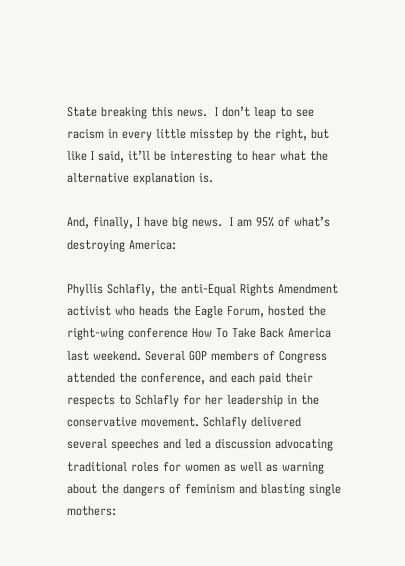State breaking this news.  I don’t leap to see racism in every little misstep by the right, but like I said, it’ll be interesting to hear what the alternative explanation is.

And, finally, I have big news.  I am 95% of what’s destroying America:

Phyllis Schlafly, the anti-Equal Rights Amendment activist who heads the Eagle Forum, hosted the right-wing conference How To Take Back America last weekend. Several GOP members of Congress attended the conference, and each paid their respects to Schlafly for her leadership in the conservative movement. Schlafly delivered several speeches and led a discussion advocating traditional roles for women as well as warning about the dangers of feminism and blasting single mothers: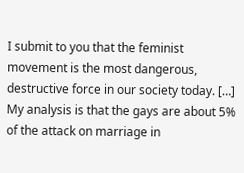I submit to you that the feminist movement is the most dangerous, destructive force in our society today. […] My analysis is that the gays are about 5% of the attack on marriage in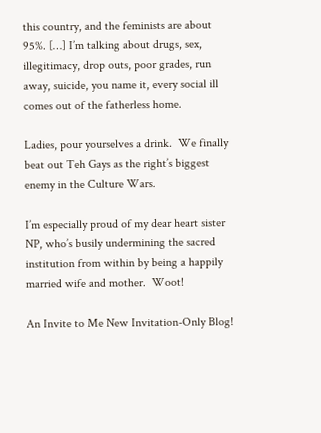this country, and the feminists are about 95%. […] I’m talking about drugs, sex, illegitimacy, drop outs, poor grades, run away, suicide, you name it, every social ill comes out of the fatherless home.

Ladies, pour yourselves a drink.  We finally beat out Teh Gays as the right’s biggest enemy in the Culture Wars.

I’m especially proud of my dear heart sister NP, who’s busily undermining the sacred institution from within by being a happily married wife and mother.  Woot!

An Invite to Me New Invitation-Only Blog!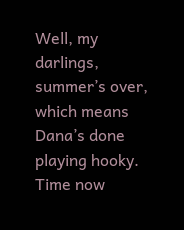Well, my darlings, summer’s over, which means Dana’s done playing hooky.  Time now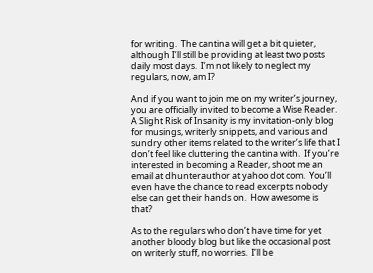for writing.  The cantina will get a bit quieter, although I’ll still be providing at least two posts daily most days.  I’m not likely to neglect my regulars, now, am I?

And if you want to join me on my writer’s journey, you are officially invited to become a Wise Reader.  A Slight Risk of Insanity is my invitation-only blog for musings, writerly snippets, and various and sundry other items related to the writer’s life that I don’t feel like cluttering the cantina with.  If you’re interested in becoming a Reader, shoot me an email at dhunterauthor at yahoo dot com.  You’ll even have the chance to read excerpts nobody else can get their hands on.  How awesome is that?

As to the regulars who don’t have time for yet another bloody blog but like the occasional post on writerly stuff, no worries.  I’ll be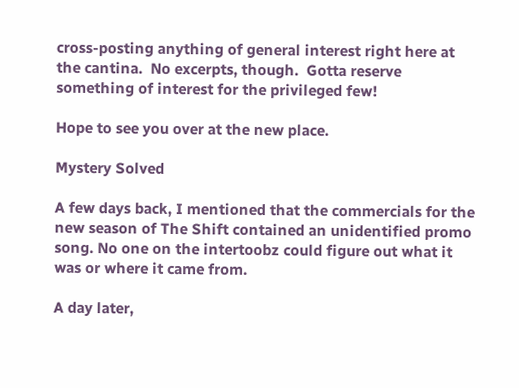cross-posting anything of general interest right here at the cantina.  No excerpts, though.  Gotta reserve something of interest for the privileged few!

Hope to see you over at the new place.

Mystery Solved

A few days back, I mentioned that the commercials for the new season of The Shift contained an unidentified promo song. No one on the intertoobz could figure out what it was or where it came from.

A day later,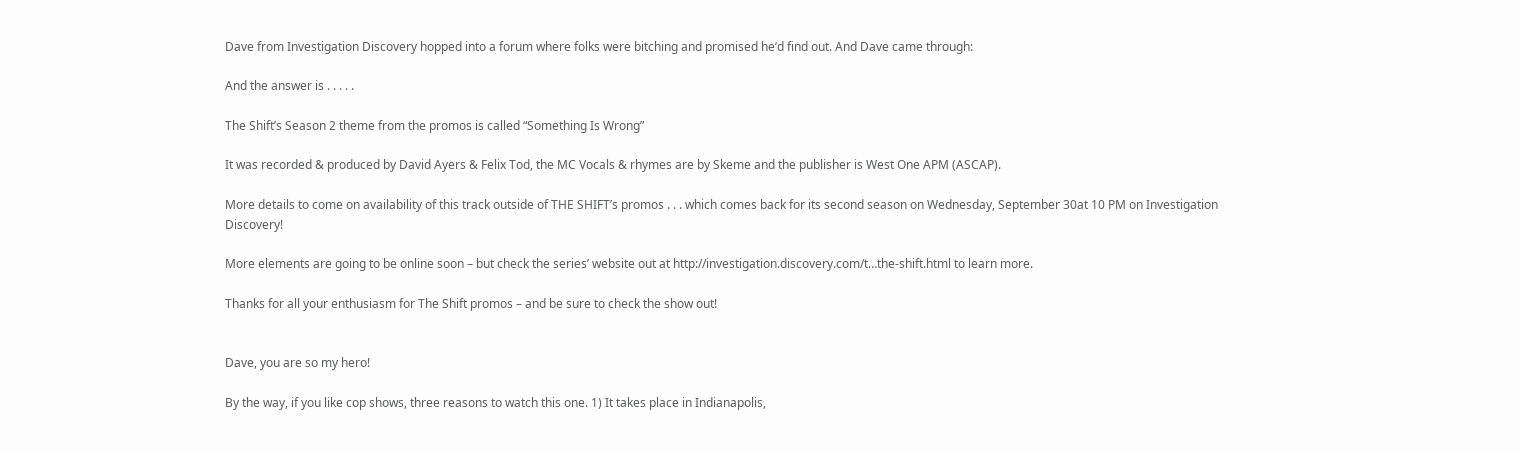Dave from Investigation Discovery hopped into a forum where folks were bitching and promised he’d find out. And Dave came through:

And the answer is . . . . .

The Shift’s Season 2 theme from the promos is called “Something Is Wrong”

It was recorded & produced by David Ayers & Felix Tod, the MC Vocals & rhymes are by Skeme and the publisher is West One APM (ASCAP).

More details to come on availability of this track outside of THE SHIFT’s promos . . . which comes back for its second season on Wednesday, September 30at 10 PM on Investigation Discovery!

More elements are going to be online soon – but check the series’ website out at http://investigation.discovery.com/t…the-shift.html to learn more.

Thanks for all your enthusiasm for The Shift promos – and be sure to check the show out!


Dave, you are so my hero!

By the way, if you like cop shows, three reasons to watch this one. 1) It takes place in Indianapolis,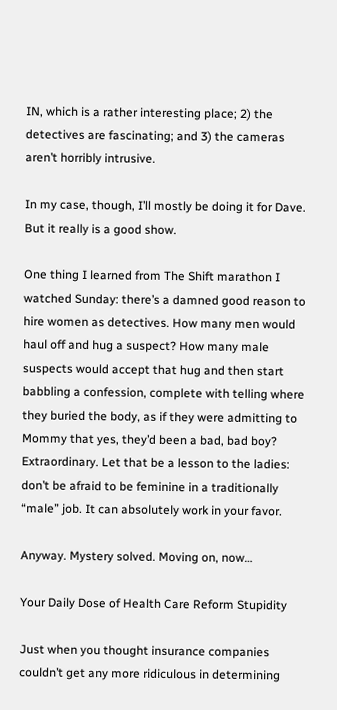IN, which is a rather interesting place; 2) the detectives are fascinating; and 3) the cameras aren’t horribly intrusive.

In my case, though, I’ll mostly be doing it for Dave. But it really is a good show.

One thing I learned from The Shift marathon I watched Sunday: there’s a damned good reason to hire women as detectives. How many men would haul off and hug a suspect? How many male suspects would accept that hug and then start babbling a confession, complete with telling where they buried the body, as if they were admitting to Mommy that yes, they’d been a bad, bad boy? Extraordinary. Let that be a lesson to the ladies: don’t be afraid to be feminine in a traditionally “male” job. It can absolutely work in your favor.

Anyway. Mystery solved. Moving on, now…

Your Daily Dose of Health Care Reform Stupidity

Just when you thought insurance companies couldn’t get any more ridiculous in determining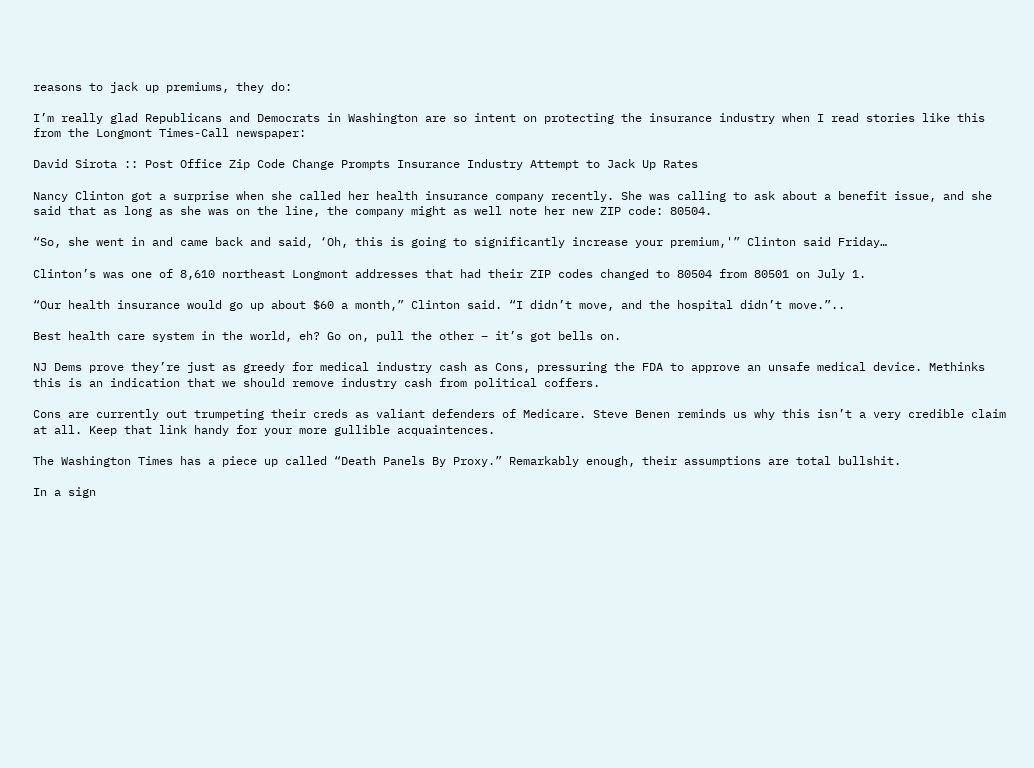reasons to jack up premiums, they do:

I’m really glad Republicans and Democrats in Washington are so intent on protecting the insurance industry when I read stories like this from the Longmont Times-Call newspaper:

David Sirota :: Post Office Zip Code Change Prompts Insurance Industry Attempt to Jack Up Rates

Nancy Clinton got a surprise when she called her health insurance company recently. She was calling to ask about a benefit issue, and she said that as long as she was on the line, the company might as well note her new ZIP code: 80504.

“So, she went in and came back and said, ‘Oh, this is going to significantly increase your premium,'” Clinton said Friday…

Clinton’s was one of 8,610 northeast Longmont addresses that had their ZIP codes changed to 80504 from 80501 on July 1.

“Our health insurance would go up about $60 a month,” Clinton said. “I didn’t move, and the hospital didn’t move.”..

Best health care system in the world, eh? Go on, pull the other – it’s got bells on.

NJ Dems prove they’re just as greedy for medical industry cash as Cons, pressuring the FDA to approve an unsafe medical device. Methinks this is an indication that we should remove industry cash from political coffers.

Cons are currently out trumpeting their creds as valiant defenders of Medicare. Steve Benen reminds us why this isn’t a very credible claim at all. Keep that link handy for your more gullible acquaintences.

The Washington Times has a piece up called “Death Panels By Proxy.” Remarkably enough, their assumptions are total bullshit.

In a sign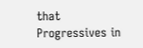that Progressives in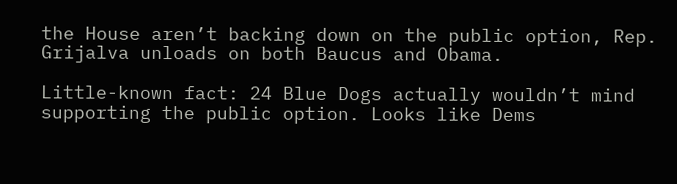the House aren’t backing down on the public option, Rep. Grijalva unloads on both Baucus and Obama.

Little-known fact: 24 Blue Dogs actually wouldn’t mind supporting the public option. Looks like Dems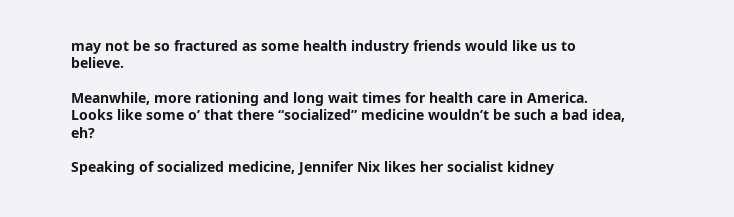may not be so fractured as some health industry friends would like us to believe.

Meanwhile, more rationing and long wait times for health care in America. Looks like some o’ that there “socialized” medicine wouldn’t be such a bad idea, eh?

Speaking of socialized medicine, Jennifer Nix likes her socialist kidney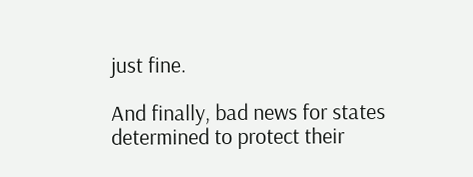just fine.

And finally, bad news for states determined to protect their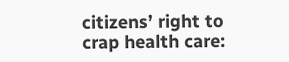citizens’ right to crap health care: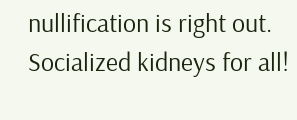nullification is right out. Socialized kidneys for all!